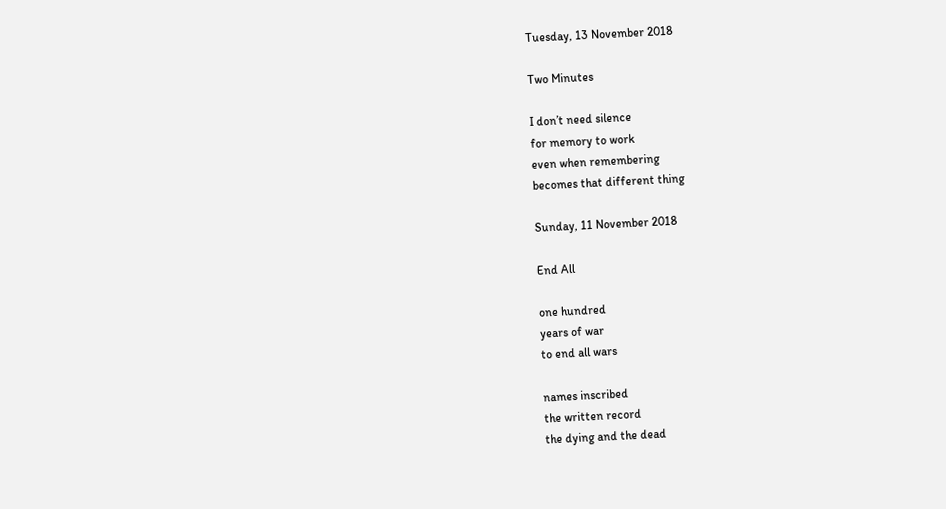Tuesday, 13 November 2018

Two Minutes

I don’t need silence
for memory to work
even when remembering
becomes that different thing

Sunday, 11 November 2018

End All

one hundred
years of war
to end all wars

names inscribed
the written record
the dying and the dead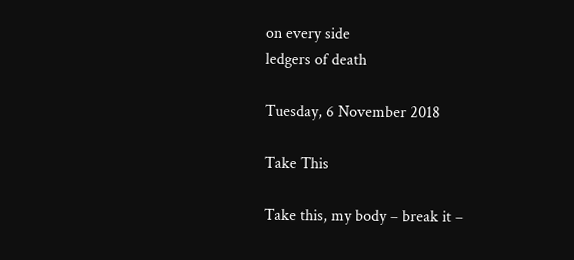on every side
ledgers of death

Tuesday, 6 November 2018

Take This

Take this, my body – break it –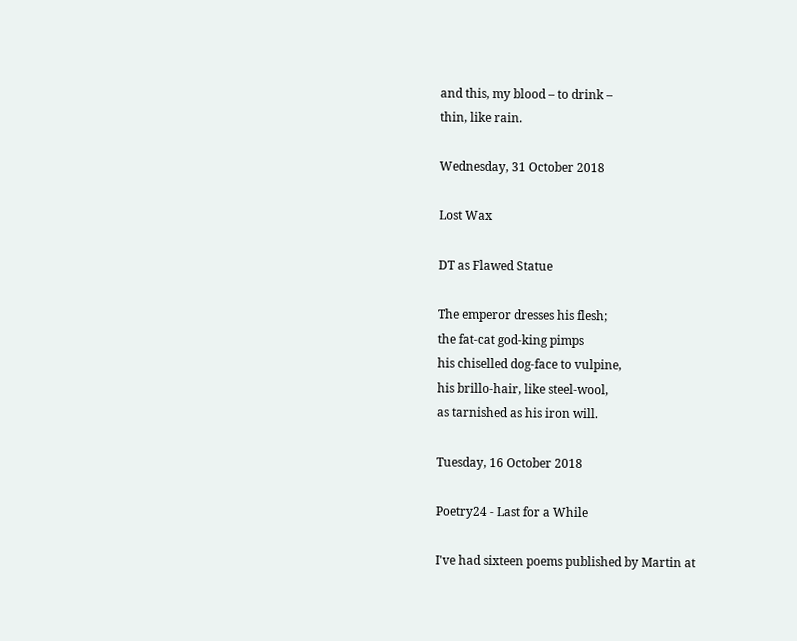and this, my blood – to drink –
thin, like rain.

Wednesday, 31 October 2018

Lost Wax

DT as Flawed Statue

The emperor dresses his flesh;
the fat-cat god-king pimps
his chiselled dog-face to vulpine,
his brillo-hair, like steel-wool,
as tarnished as his iron will.

Tuesday, 16 October 2018

Poetry24 - Last for a While

I've had sixteen poems published by Martin at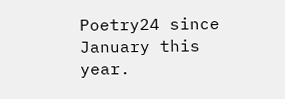Poetry24 since January this year.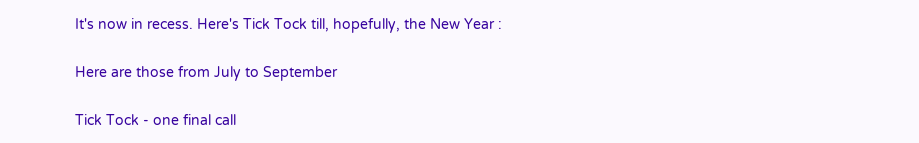It's now in recess. Here's Tick Tock till, hopefully, the New Year :

Here are those from July to September

Tick Tock - one final call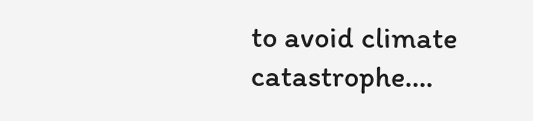to avoid climate catastrophe….